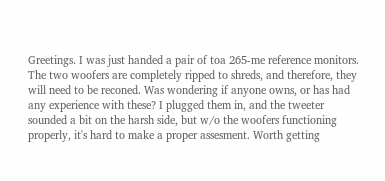Greetings. I was just handed a pair of toa 265-me reference monitors. The two woofers are completely ripped to shreds, and therefore, they will need to be reconed. Was wondering if anyone owns, or has had any experience with these? I plugged them in, and the tweeter sounded a bit on the harsh side, but w/o the woofers functioning properly, it's hard to make a proper assesment. Worth getting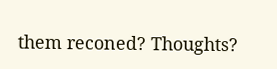them reconed? Thoughts?